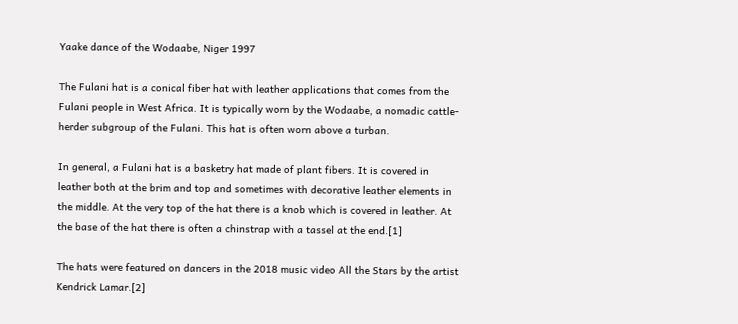Yaake dance of the Wodaabe, Niger 1997

The Fulani hat is a conical fiber hat with leather applications that comes from the Fulani people in West Africa. It is typically worn by the Wodaabe, a nomadic cattle-herder subgroup of the Fulani. This hat is often worn above a turban.

In general, a Fulani hat is a basketry hat made of plant fibers. It is covered in leather both at the brim and top and sometimes with decorative leather elements in the middle. At the very top of the hat there is a knob which is covered in leather. At the base of the hat there is often a chinstrap with a tassel at the end.[1]

The hats were featured on dancers in the 2018 music video All the Stars by the artist Kendrick Lamar.[2]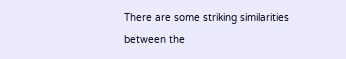There are some striking similarities between the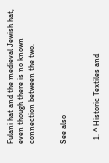Fulani hat and the medieval Jewish hat, even though there is no known connection between the two.


See also


  1. ^ Historic Textiles and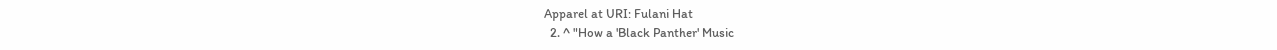Apparel at URI: Fulani Hat
  2. ^ "How a 'Black Panther' Music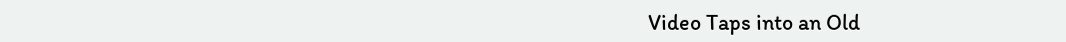Video Taps into an Old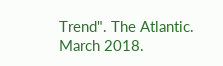Trend". The Atlantic. March 2018.